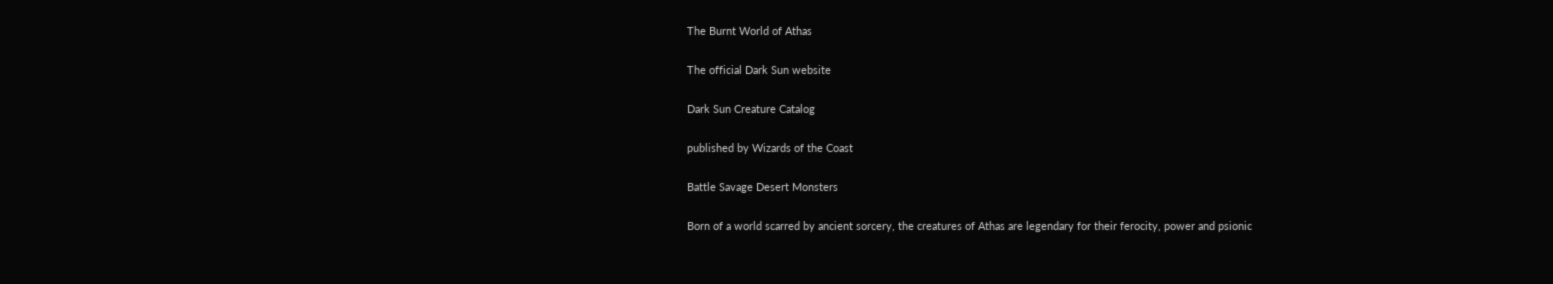The Burnt World of Athas

The official Dark Sun website

Dark Sun Creature Catalog

published by Wizards of the Coast

Battle Savage Desert Monsters

Born of a world scarred by ancient sorcery, the creatures of Athas are legendary for their ferocity, power and psionic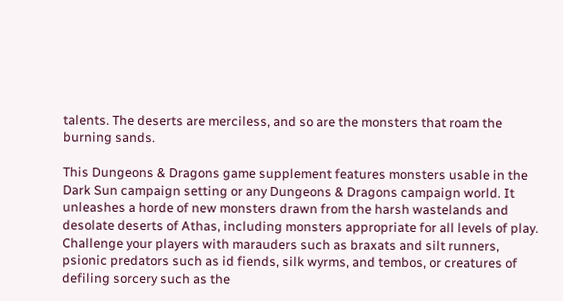talents. The deserts are merciless, and so are the monsters that roam the burning sands.

This Dungeons & Dragons game supplement features monsters usable in the Dark Sun campaign setting or any Dungeons & Dragons campaign world. It unleashes a horde of new monsters drawn from the harsh wastelands and desolate deserts of Athas, including monsters appropriate for all levels of play. Challenge your players with marauders such as braxats and silt runners, psionic predators such as id fiends, silk wyrms, and tembos, or creatures of defiling sorcery such as the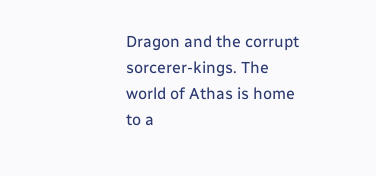Dragon and the corrupt sorcerer-kings. The world of Athas is home to a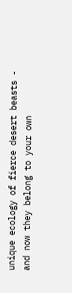unique ecology of fierce desert beasts - and now they belong to your own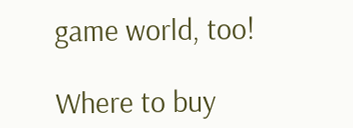game world, too!

Where to buy